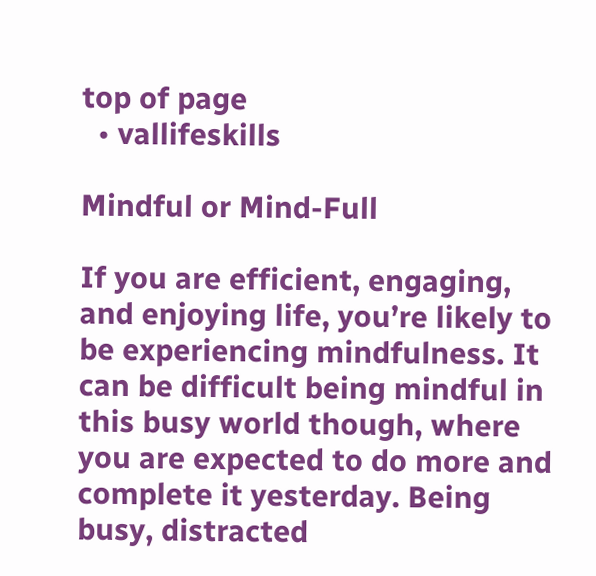top of page
  • vallifeskills

Mindful or Mind-Full

If you are efficient, engaging, and enjoying life, you’re likely to be experiencing mindfulness. It can be difficult being mindful in this busy world though, where you are expected to do more and complete it yesterday. Being busy, distracted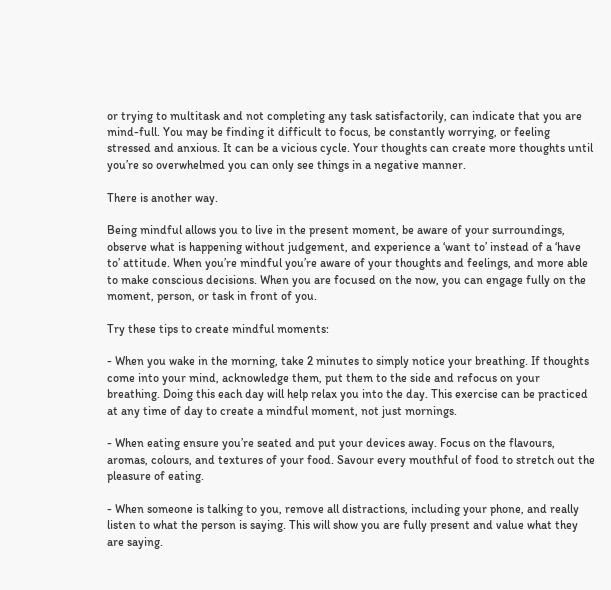or trying to multitask and not completing any task satisfactorily, can indicate that you are mind-full. You may be finding it difficult to focus, be constantly worrying, or feeling stressed and anxious. It can be a vicious cycle. Your thoughts can create more thoughts until you’re so overwhelmed you can only see things in a negative manner.

There is another way.

Being mindful allows you to live in the present moment, be aware of your surroundings, observe what is happening without judgement, and experience a ‘want to’ instead of a ‘have to’ attitude. When you’re mindful you’re aware of your thoughts and feelings, and more able to make conscious decisions. When you are focused on the now, you can engage fully on the moment, person, or task in front of you.

Try these tips to create mindful moments:

- When you wake in the morning, take 2 minutes to simply notice your breathing. If thoughts come into your mind, acknowledge them, put them to the side and refocus on your breathing. Doing this each day will help relax you into the day. This exercise can be practiced at any time of day to create a mindful moment, not just mornings.

- When eating ensure you’re seated and put your devices away. Focus on the flavours, aromas, colours, and textures of your food. Savour every mouthful of food to stretch out the pleasure of eating.

- When someone is talking to you, remove all distractions, including your phone, and really listen to what the person is saying. This will show you are fully present and value what they are saying.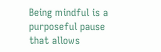Being mindful is a purposeful pause that allows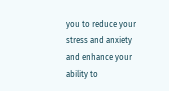you to reduce your stress and anxiety and enhance your ability to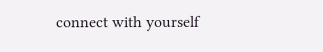connect with yourself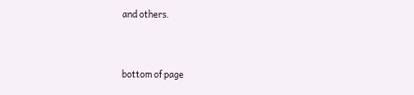and others.


bottom of page